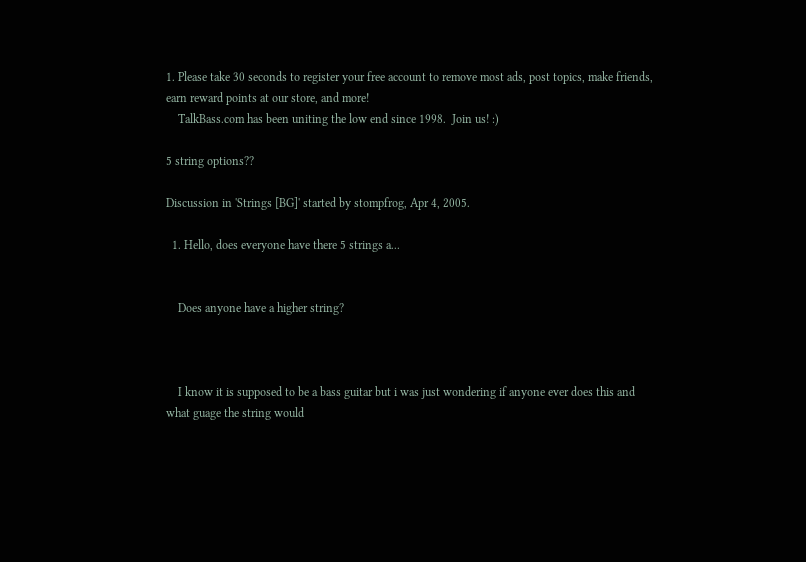1. Please take 30 seconds to register your free account to remove most ads, post topics, make friends, earn reward points at our store, and more!
    TalkBass.com has been uniting the low end since 1998.  Join us! :)

5 string options??

Discussion in 'Strings [BG]' started by stompfrog, Apr 4, 2005.

  1. Hello, does everyone have there 5 strings a...


    Does anyone have a higher string?



    I know it is supposed to be a bass guitar but i was just wondering if anyone ever does this and what guage the string would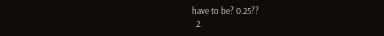have to be? 0.25??
  2.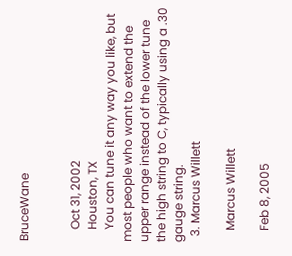BruceWane


    Oct 31, 2002
    Houston, TX
    You can tune it any way you like, but most people who want to extend the upper range instead of the lower tune the high string to C, typically using a .30 gauge string.
  3. Marcus Willett

    Marcus Willett

    Feb 8, 2005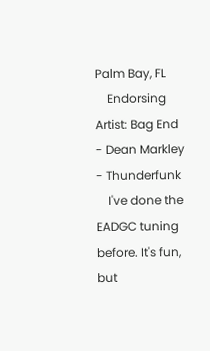Palm Bay, FL
    Endorsing Artist: Bag End - Dean Markley - Thunderfunk
    I've done the EADGC tuning before. It's fun, but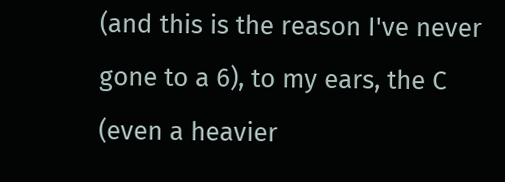(and this is the reason I've never gone to a 6), to my ears, the C (even a heavier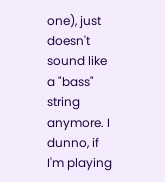one), just doesn't sound like a "bass" string anymore. I dunno, if I'm playing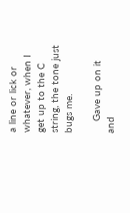a line or lick or whatever, when I get up to the C string, the tone just bugs me.

    Gave up on it and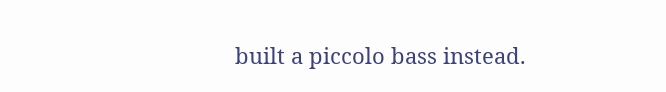built a piccolo bass instead.